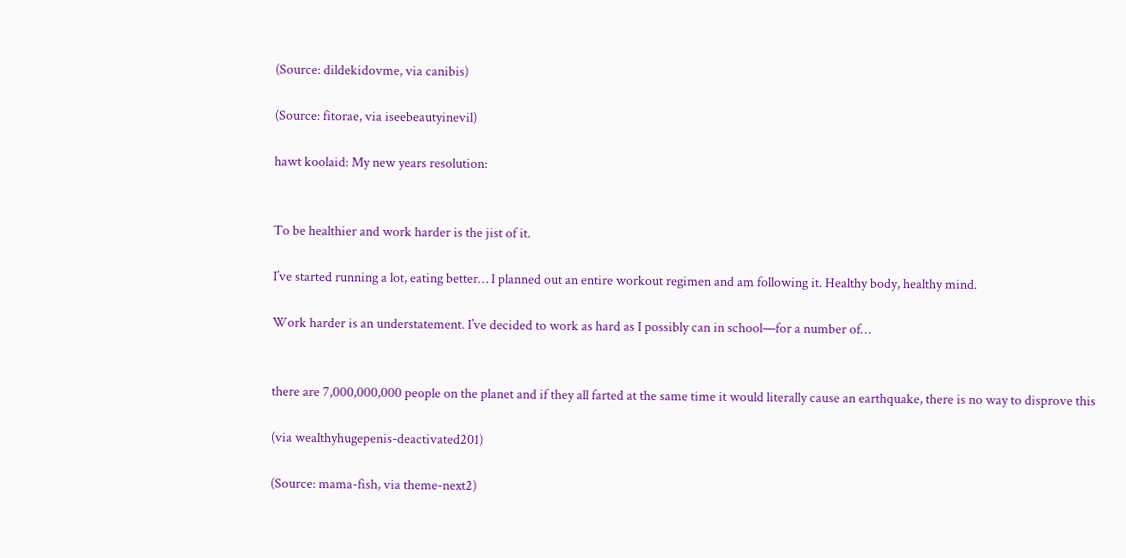(Source: dildekidovme, via canibis)

(Source: fitorae, via iseebeautyinevil)

hawt koolaid: My new years resolution:


To be healthier and work harder is the jist of it.

I’ve started running a lot, eating better… I planned out an entire workout regimen and am following it. Healthy body, healthy mind.

Work harder is an understatement. I’ve decided to work as hard as I possibly can in school—for a number of…


there are 7,000,000,000 people on the planet and if they all farted at the same time it would literally cause an earthquake, there is no way to disprove this

(via wealthyhugepenis-deactivated201)

(Source: mama-fish, via theme-next2)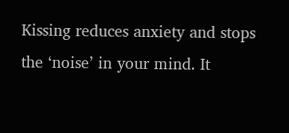Kissing reduces anxiety and stops the ‘noise’ in your mind. It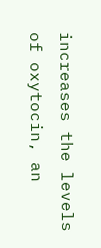increases the levels of oxytocin, an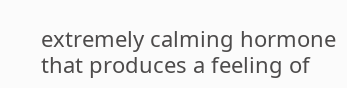extremely calming hormone that produces a feeling of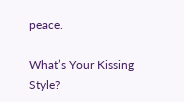peace.

What’s Your Kissing Style?